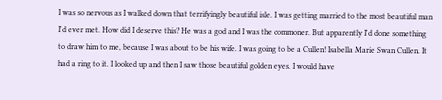I was so nervous as I walked down that terrifyingly beautiful isle. I was getting married to the most beautiful man I'd ever met. How did I deserve this? He was a god and I was the commoner. But apparently I'd done something to draw him to me, because I was about to be his wife. I was going to be a Cullen! Isabella Marie Swan Cullen. It had a ring to it. I looked up and then I saw those beautiful golden eyes. I would have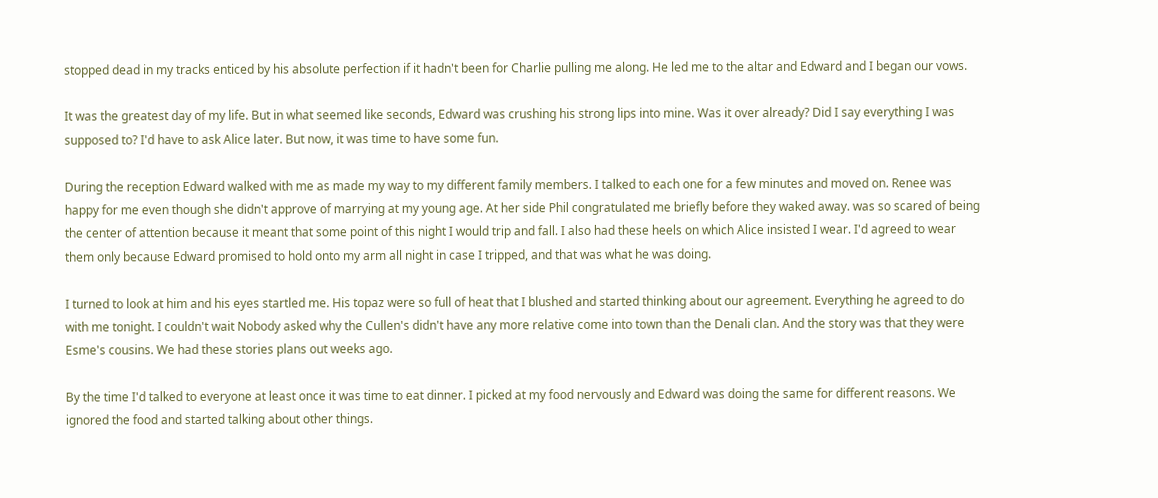stopped dead in my tracks enticed by his absolute perfection if it hadn't been for Charlie pulling me along. He led me to the altar and Edward and I began our vows.

It was the greatest day of my life. But in what seemed like seconds, Edward was crushing his strong lips into mine. Was it over already? Did I say everything I was supposed to? I'd have to ask Alice later. But now, it was time to have some fun.

During the reception Edward walked with me as made my way to my different family members. I talked to each one for a few minutes and moved on. Renee was happy for me even though she didn't approve of marrying at my young age. At her side Phil congratulated me briefly before they waked away. was so scared of being the center of attention because it meant that some point of this night I would trip and fall. I also had these heels on which Alice insisted I wear. I'd agreed to wear them only because Edward promised to hold onto my arm all night in case I tripped, and that was what he was doing.

I turned to look at him and his eyes startled me. His topaz were so full of heat that I blushed and started thinking about our agreement. Everything he agreed to do with me tonight. I couldn't wait Nobody asked why the Cullen's didn't have any more relative come into town than the Denali clan. And the story was that they were Esme's cousins. We had these stories plans out weeks ago.

By the time I'd talked to everyone at least once it was time to eat dinner. I picked at my food nervously and Edward was doing the same for different reasons. We ignored the food and started talking about other things.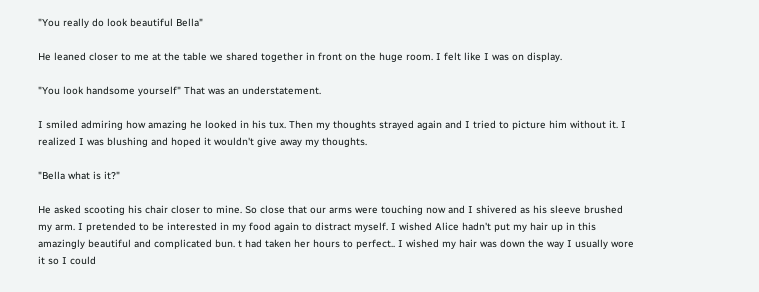"You really do look beautiful Bella"

He leaned closer to me at the table we shared together in front on the huge room. I felt like I was on display.

"You look handsome yourself" That was an understatement.

I smiled admiring how amazing he looked in his tux. Then my thoughts strayed again and I tried to picture him without it. I realized I was blushing and hoped it wouldn't give away my thoughts.

"Bella what is it?"

He asked scooting his chair closer to mine. So close that our arms were touching now and I shivered as his sleeve brushed my arm. I pretended to be interested in my food again to distract myself. I wished Alice hadn't put my hair up in this amazingly beautiful and complicated bun. t had taken her hours to perfect.. I wished my hair was down the way I usually wore it so I could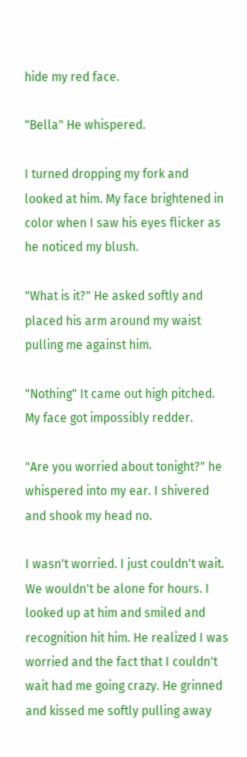hide my red face.

"Bella" He whispered.

I turned dropping my fork and looked at him. My face brightened in color when I saw his eyes flicker as he noticed my blush.

"What is it?" He asked softly and placed his arm around my waist pulling me against him.

"Nothing" It came out high pitched. My face got impossibly redder.

"Are you worried about tonight?" he whispered into my ear. I shivered and shook my head no.

I wasn't worried. I just couldn't wait. We wouldn't be alone for hours. I looked up at him and smiled and recognition hit him. He realized I was worried and the fact that I couldn't wait had me going crazy. He grinned and kissed me softly pulling away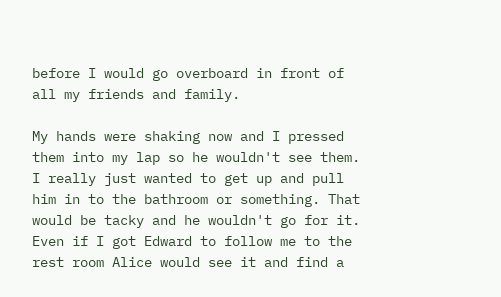before I would go overboard in front of all my friends and family.

My hands were shaking now and I pressed them into my lap so he wouldn't see them. I really just wanted to get up and pull him in to the bathroom or something. That would be tacky and he wouldn't go for it. Even if I got Edward to follow me to the rest room Alice would see it and find a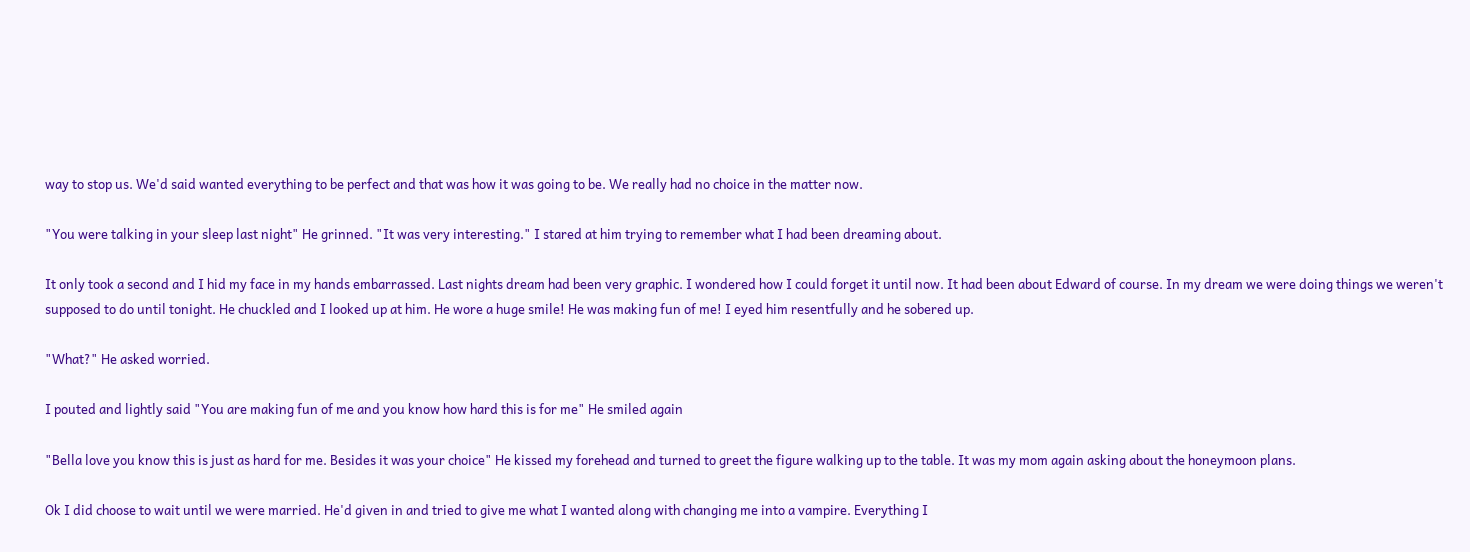way to stop us. We'd said wanted everything to be perfect and that was how it was going to be. We really had no choice in the matter now.

"You were talking in your sleep last night" He grinned. "It was very interesting." I stared at him trying to remember what I had been dreaming about.

It only took a second and I hid my face in my hands embarrassed. Last nights dream had been very graphic. I wondered how I could forget it until now. It had been about Edward of course. In my dream we were doing things we weren't supposed to do until tonight. He chuckled and I looked up at him. He wore a huge smile! He was making fun of me! I eyed him resentfully and he sobered up.

"What?" He asked worried.

I pouted and lightly said "You are making fun of me and you know how hard this is for me" He smiled again

"Bella love you know this is just as hard for me. Besides it was your choice" He kissed my forehead and turned to greet the figure walking up to the table. It was my mom again asking about the honeymoon plans.

Ok I did choose to wait until we were married. He'd given in and tried to give me what I wanted along with changing me into a vampire. Everything I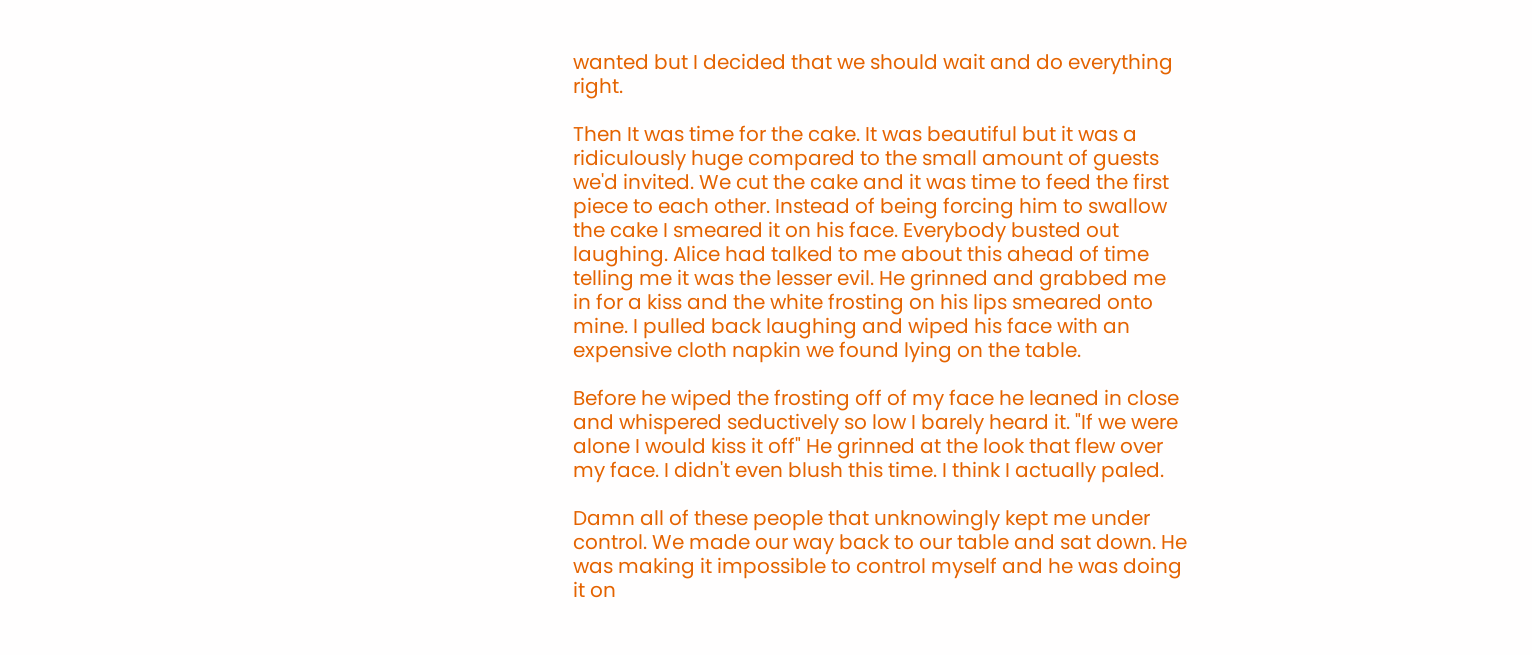wanted but I decided that we should wait and do everything right.

Then It was time for the cake. It was beautiful but it was a ridiculously huge compared to the small amount of guests we'd invited. We cut the cake and it was time to feed the first piece to each other. Instead of being forcing him to swallow the cake I smeared it on his face. Everybody busted out laughing. Alice had talked to me about this ahead of time telling me it was the lesser evil. He grinned and grabbed me in for a kiss and the white frosting on his lips smeared onto mine. I pulled back laughing and wiped his face with an expensive cloth napkin we found lying on the table.

Before he wiped the frosting off of my face he leaned in close and whispered seductively so low I barely heard it. "If we were alone I would kiss it off" He grinned at the look that flew over my face. I didn't even blush this time. I think I actually paled.

Damn all of these people that unknowingly kept me under control. We made our way back to our table and sat down. He was making it impossible to control myself and he was doing it on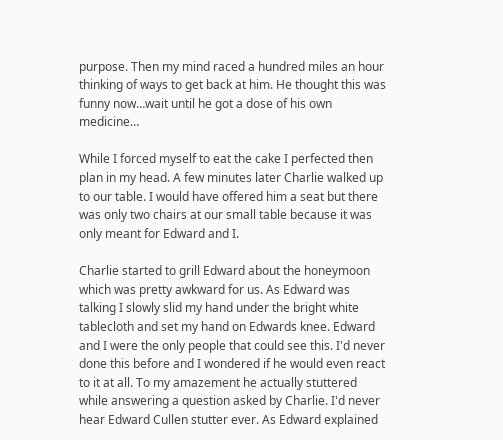purpose. Then my mind raced a hundred miles an hour thinking of ways to get back at him. He thought this was funny now…wait until he got a dose of his own medicine…

While I forced myself to eat the cake I perfected then plan in my head. A few minutes later Charlie walked up to our table. I would have offered him a seat but there was only two chairs at our small table because it was only meant for Edward and I.

Charlie started to grill Edward about the honeymoon which was pretty awkward for us. As Edward was talking I slowly slid my hand under the bright white tablecloth and set my hand on Edwards knee. Edward and I were the only people that could see this. I'd never done this before and I wondered if he would even react to it at all. To my amazement he actually stuttered while answering a question asked by Charlie. I'd never hear Edward Cullen stutter ever. As Edward explained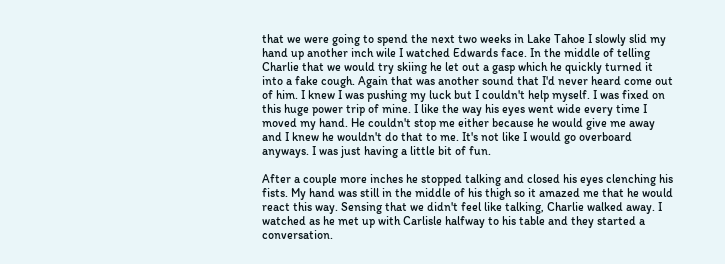that we were going to spend the next two weeks in Lake Tahoe I slowly slid my hand up another inch wile I watched Edwards face. In the middle of telling Charlie that we would try skiing he let out a gasp which he quickly turned it into a fake cough. Again that was another sound that I'd never heard come out of him. I knew I was pushing my luck but I couldn't help myself. I was fixed on this huge power trip of mine. I like the way his eyes went wide every time I moved my hand. He couldn't stop me either because he would give me away and I knew he wouldn't do that to me. It's not like I would go overboard anyways. I was just having a little bit of fun.

After a couple more inches he stopped talking and closed his eyes clenching his fists. My hand was still in the middle of his thigh so it amazed me that he would react this way. Sensing that we didn't feel like talking, Charlie walked away. I watched as he met up with Carlisle halfway to his table and they started a conversation.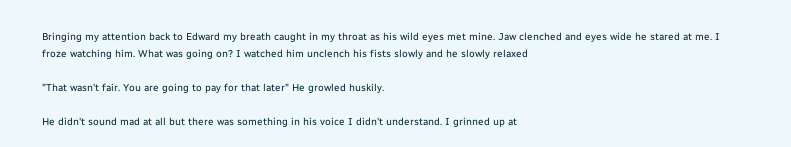Bringing my attention back to Edward my breath caught in my throat as his wild eyes met mine. Jaw clenched and eyes wide he stared at me. I froze watching him. What was going on? I watched him unclench his fists slowly and he slowly relaxed

"That wasn't fair. You are going to pay for that later" He growled huskily.

He didn't sound mad at all but there was something in his voice I didn't understand. I grinned up at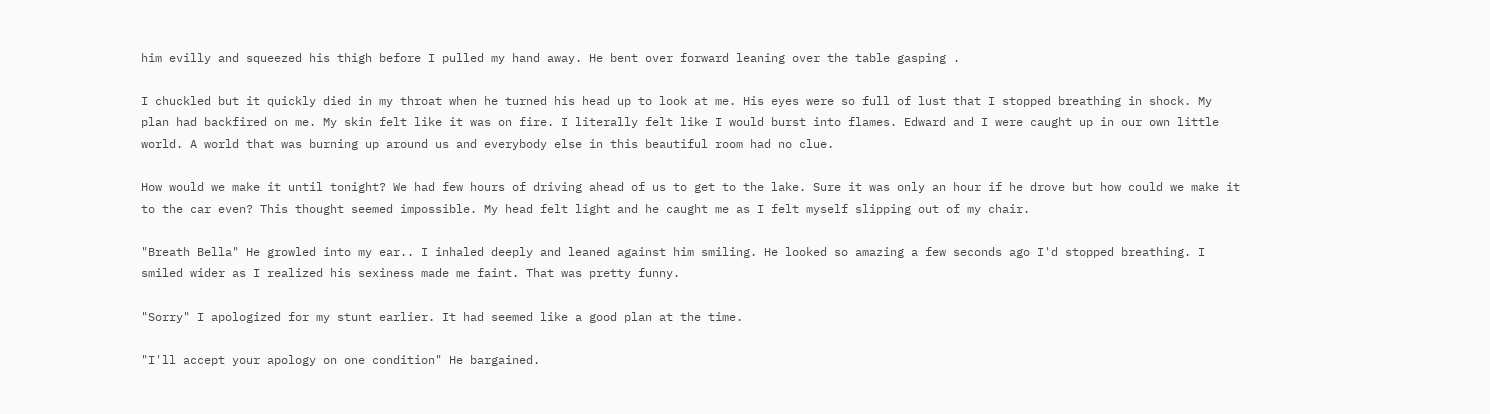him evilly and squeezed his thigh before I pulled my hand away. He bent over forward leaning over the table gasping .

I chuckled but it quickly died in my throat when he turned his head up to look at me. His eyes were so full of lust that I stopped breathing in shock. My plan had backfired on me. My skin felt like it was on fire. I literally felt like I would burst into flames. Edward and I were caught up in our own little world. A world that was burning up around us and everybody else in this beautiful room had no clue.

How would we make it until tonight? We had few hours of driving ahead of us to get to the lake. Sure it was only an hour if he drove but how could we make it to the car even? This thought seemed impossible. My head felt light and he caught me as I felt myself slipping out of my chair.

"Breath Bella" He growled into my ear.. I inhaled deeply and leaned against him smiling. He looked so amazing a few seconds ago I'd stopped breathing. I smiled wider as I realized his sexiness made me faint. That was pretty funny.

"Sorry" I apologized for my stunt earlier. It had seemed like a good plan at the time.

"I'll accept your apology on one condition" He bargained.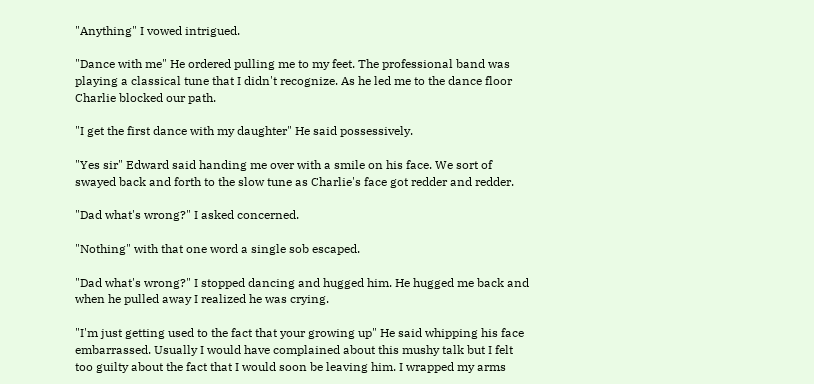"Anything" I vowed intrigued.

"Dance with me" He ordered pulling me to my feet. The professional band was playing a classical tune that I didn't recognize. As he led me to the dance floor Charlie blocked our path.

"I get the first dance with my daughter" He said possessively.

"Yes sir" Edward said handing me over with a smile on his face. We sort of swayed back and forth to the slow tune as Charlie's face got redder and redder.

"Dad what's wrong?" I asked concerned.

"Nothing" with that one word a single sob escaped.

"Dad what's wrong?" I stopped dancing and hugged him. He hugged me back and when he pulled away I realized he was crying.

"I'm just getting used to the fact that your growing up" He said whipping his face embarrassed. Usually I would have complained about this mushy talk but I felt too guilty about the fact that I would soon be leaving him. I wrapped my arms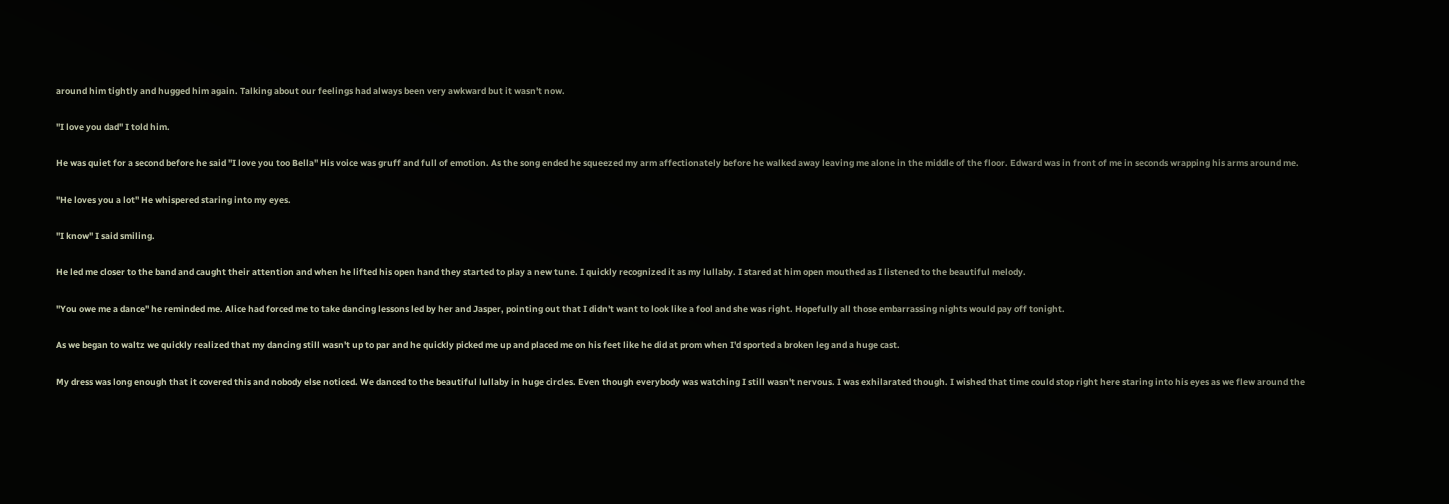around him tightly and hugged him again. Talking about our feelings had always been very awkward but it wasn't now.

"I love you dad" I told him.

He was quiet for a second before he said "I love you too Bella" His voice was gruff and full of emotion. As the song ended he squeezed my arm affectionately before he walked away leaving me alone in the middle of the floor. Edward was in front of me in seconds wrapping his arms around me.

"He loves you a lot" He whispered staring into my eyes.

"I know" I said smiling.

He led me closer to the band and caught their attention and when he lifted his open hand they started to play a new tune. I quickly recognized it as my lullaby. I stared at him open mouthed as I listened to the beautiful melody.

"You owe me a dance" he reminded me. Alice had forced me to take dancing lessons led by her and Jasper, pointing out that I didn't want to look like a fool and she was right. Hopefully all those embarrassing nights would pay off tonight.

As we began to waltz we quickly realized that my dancing still wasn't up to par and he quickly picked me up and placed me on his feet like he did at prom when I'd sported a broken leg and a huge cast.

My dress was long enough that it covered this and nobody else noticed. We danced to the beautiful lullaby in huge circles. Even though everybody was watching I still wasn't nervous. I was exhilarated though. I wished that time could stop right here staring into his eyes as we flew around the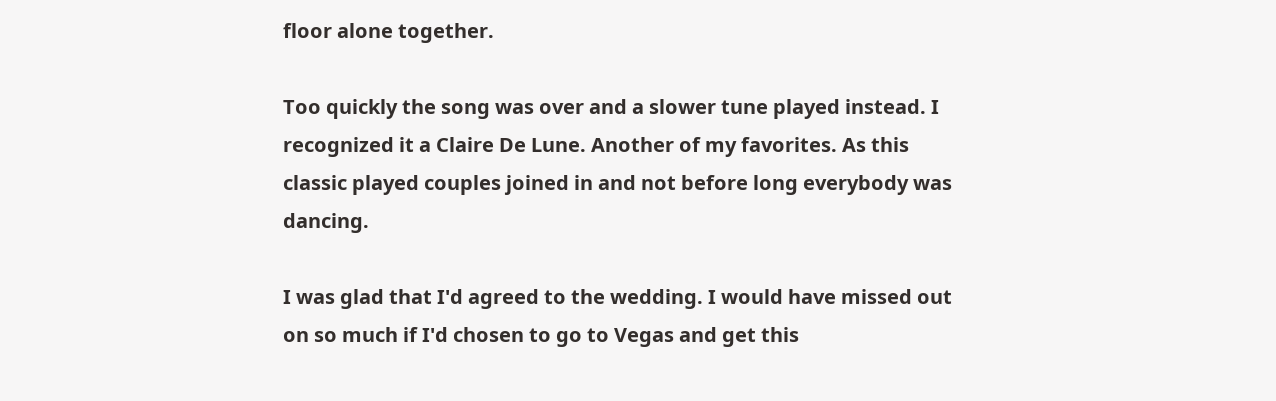floor alone together.

Too quickly the song was over and a slower tune played instead. I recognized it a Claire De Lune. Another of my favorites. As this classic played couples joined in and not before long everybody was dancing.

I was glad that I'd agreed to the wedding. I would have missed out on so much if I'd chosen to go to Vegas and get this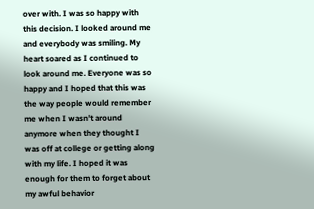over with. I was so happy with this decision. I looked around me and everybody was smiling. My heart soared as I continued to look around me. Everyone was so happy and I hoped that this was the way people would remember me when I wasn't around anymore when they thought I was off at college or getting along with my life. I hoped it was enough for them to forget about my awful behavior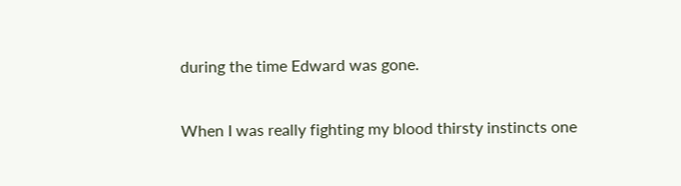during the time Edward was gone.

When I was really fighting my blood thirsty instincts one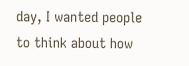day, I wanted people to think about how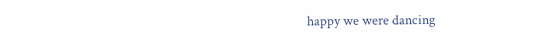happy we were dancing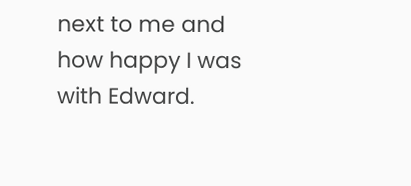next to me and how happy I was with Edward.